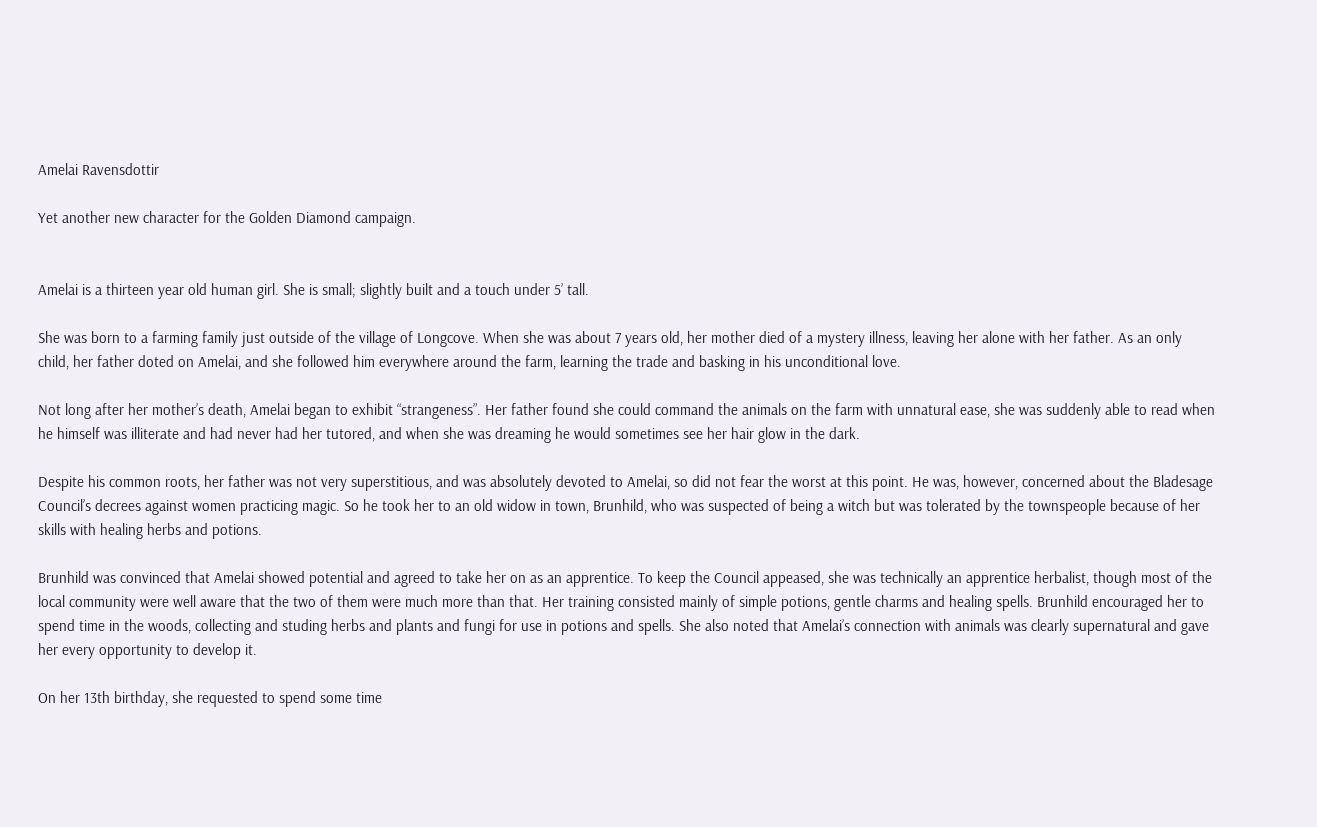Amelai Ravensdottir

Yet another new character for the Golden Diamond campaign.


Amelai is a thirteen year old human girl. She is small; slightly built and a touch under 5’ tall.

She was born to a farming family just outside of the village of Longcove. When she was about 7 years old, her mother died of a mystery illness, leaving her alone with her father. As an only child, her father doted on Amelai, and she followed him everywhere around the farm, learning the trade and basking in his unconditional love.

Not long after her mother’s death, Amelai began to exhibit “strangeness”. Her father found she could command the animals on the farm with unnatural ease, she was suddenly able to read when he himself was illiterate and had never had her tutored, and when she was dreaming he would sometimes see her hair glow in the dark.

Despite his common roots, her father was not very superstitious, and was absolutely devoted to Amelai, so did not fear the worst at this point. He was, however, concerned about the Bladesage Council’s decrees against women practicing magic. So he took her to an old widow in town, Brunhild, who was suspected of being a witch but was tolerated by the townspeople because of her skills with healing herbs and potions.

Brunhild was convinced that Amelai showed potential and agreed to take her on as an apprentice. To keep the Council appeased, she was technically an apprentice herbalist, though most of the local community were well aware that the two of them were much more than that. Her training consisted mainly of simple potions, gentle charms and healing spells. Brunhild encouraged her to spend time in the woods, collecting and studing herbs and plants and fungi for use in potions and spells. She also noted that Amelai’s connection with animals was clearly supernatural and gave her every opportunity to develop it.

On her 13th birthday, she requested to spend some time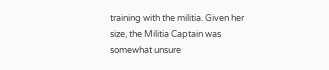training with the militia. Given her size, the Militia Captain was somewhat unsure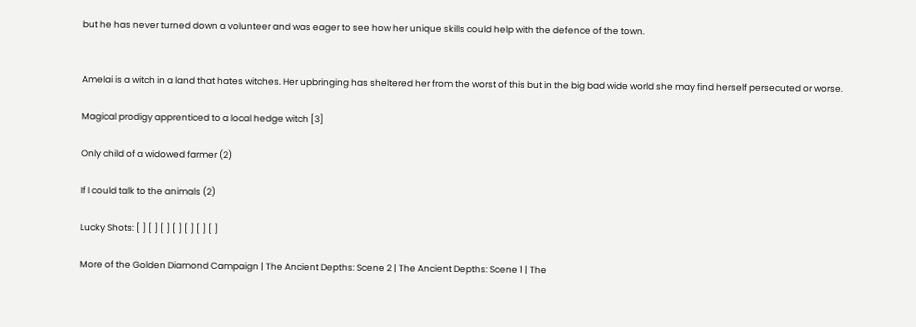but he has never turned down a volunteer and was eager to see how her unique skills could help with the defence of the town.


Amelai is a witch in a land that hates witches. Her upbringing has sheltered her from the worst of this but in the big bad wide world she may find herself persecuted or worse.

Magical prodigy apprenticed to a local hedge witch [3]

Only child of a widowed farmer (2)

If I could talk to the animals (2)

Lucky Shots: [ ] [ ] [ ] [ ] [ ] [ ] [ ]

More of the Golden Diamond Campaign | The Ancient Depths: Scene 2 | The Ancient Depths: Scene 1 | The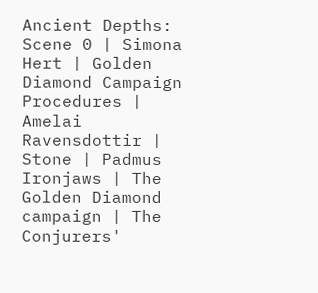Ancient Depths: Scene 0 | Simona Hert | Golden Diamond Campaign Procedures | Amelai Ravensdottir | Stone | Padmus Ironjaws | The Golden Diamond campaign | The Conjurers'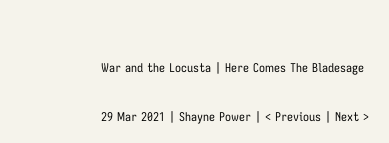War and the Locusta | Here Comes The Bladesage

29 Mar 2021 | Shayne Power | < Previous | Next >